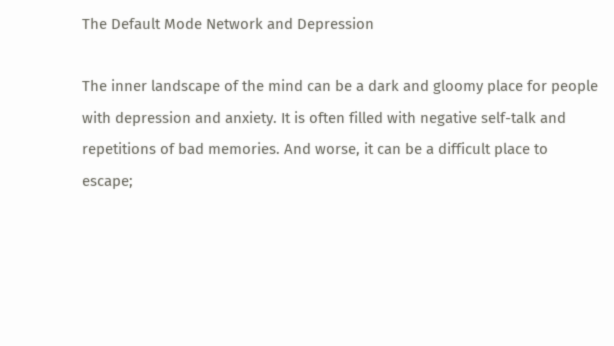The Default Mode Network and Depression

The inner landscape of the mind can be a dark and gloomy place for people with depression and anxiety. It is often filled with negative self-talk and repetitions of bad memories. And worse, it can be a difficult place to escape;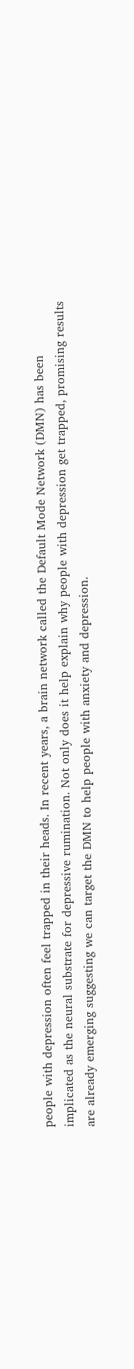people with depression often feel trapped in their heads. In recent years, a brain network called the Default Mode Network (DMN) has been implicated as the neural substrate for depressive rumination. Not only does it help explain why people with depression get trapped, promising results are already emerging suggesting we can target the DMN to help people with anxiety and depression.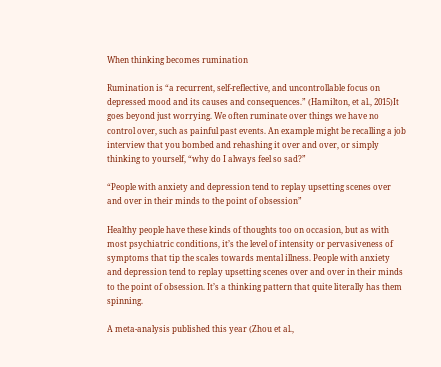When thinking becomes rumination

Rumination is “a recurrent, self-reflective, and uncontrollable focus on depressed mood and its causes and consequences.” (Hamilton, et al., 2015)It goes beyond just worrying. We often ruminate over things we have no control over, such as painful past events. An example might be recalling a job interview that you bombed and rehashing it over and over, or simply thinking to yourself, “why do I always feel so sad?”

“People with anxiety and depression tend to replay upsetting scenes over and over in their minds to the point of obsession”

Healthy people have these kinds of thoughts too on occasion, but as with most psychiatric conditions, it’s the level of intensity or pervasiveness of symptoms that tip the scales towards mental illness. People with anxiety and depression tend to replay upsetting scenes over and over in their minds to the point of obsession. It’s a thinking pattern that quite literally has them spinning.

A meta-analysis published this year (Zhou et al.,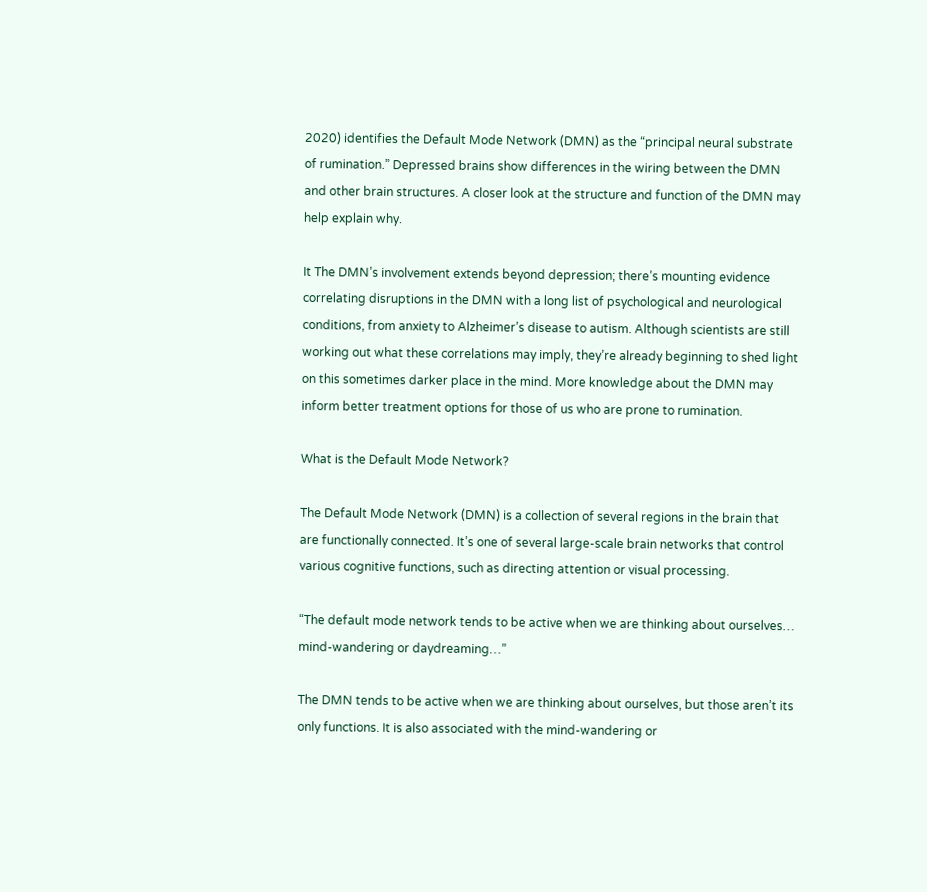2020) identifies the Default Mode Network (DMN) as the “principal neural substrate of rumination.” Depressed brains show differences in the wiring between the DMN and other brain structures. A closer look at the structure and function of the DMN may help explain why.

It The DMN’s involvement extends beyond depression; there’s mounting evidence correlating disruptions in the DMN with a long list of psychological and neurological conditions, from anxiety to Alzheimer’s disease to autism. Although scientists are still working out what these correlations may imply, they’re already beginning to shed light on this sometimes darker place in the mind. More knowledge about the DMN may inform better treatment options for those of us who are prone to rumination.

What is the Default Mode Network?

The Default Mode Network (DMN) is a collection of several regions in the brain that are functionally connected. It’s one of several large-scale brain networks that control various cognitive functions, such as directing attention or visual processing.

“The default mode network tends to be active when we are thinking about ourselves… mind-wandering or daydreaming…”

The DMN tends to be active when we are thinking about ourselves, but those aren’t its only functions. It is also associated with the mind-wandering or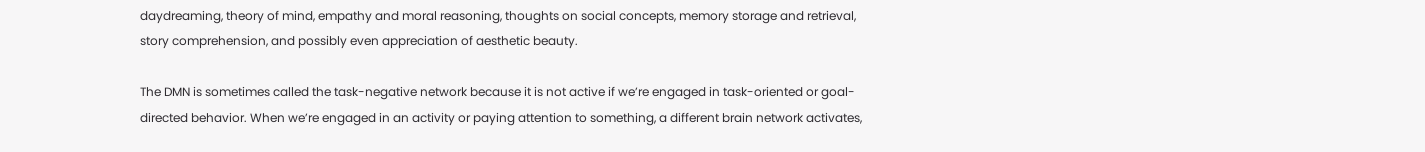daydreaming, theory of mind, empathy and moral reasoning, thoughts on social concepts, memory storage and retrieval, story comprehension, and possibly even appreciation of aesthetic beauty.

The DMN is sometimes called the task-negative network because it is not active if we’re engaged in task-oriented or goal-directed behavior. When we’re engaged in an activity or paying attention to something, a different brain network activates,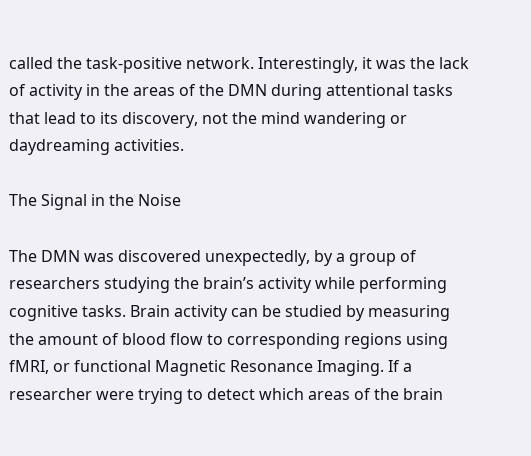called the task-positive network. Interestingly, it was the lack of activity in the areas of the DMN during attentional tasks that lead to its discovery, not the mind wandering or daydreaming activities.

The Signal in the Noise

The DMN was discovered unexpectedly, by a group of researchers studying the brain’s activity while performing cognitive tasks. Brain activity can be studied by measuring the amount of blood flow to corresponding regions using fMRI, or functional Magnetic Resonance Imaging. If a researcher were trying to detect which areas of the brain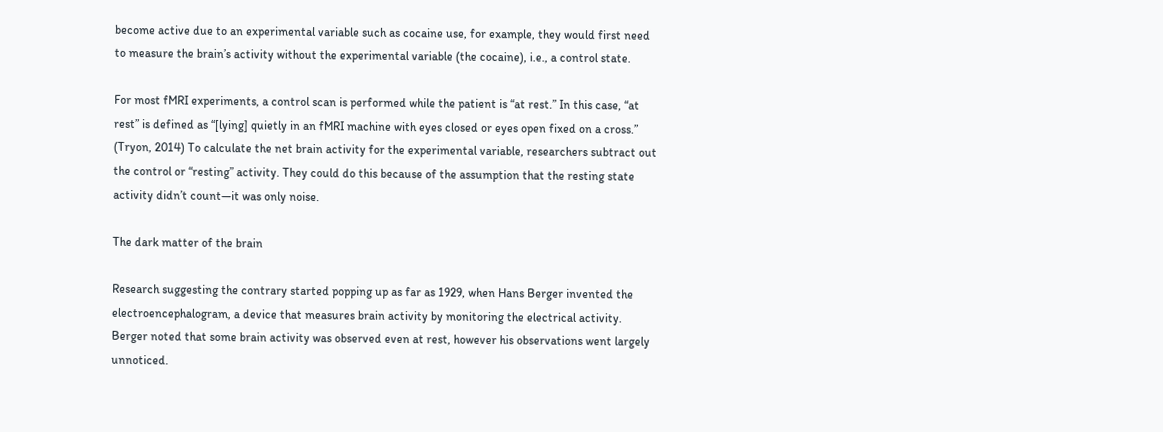become active due to an experimental variable such as cocaine use, for example, they would first need to measure the brain’s activity without the experimental variable (the cocaine), i.e., a control state.

For most fMRI experiments, a control scan is performed while the patient is “at rest.” In this case, “at rest” is defined as “[lying] quietly in an fMRI machine with eyes closed or eyes open fixed on a cross.” (Tryon, 2014) To calculate the net brain activity for the experimental variable, researchers subtract out the control or “resting” activity. They could do this because of the assumption that the resting state activity didn’t count—it was only noise.

The dark matter of the brain

Research suggesting the contrary started popping up as far as 1929, when Hans Berger invented the electroencephalogram, a device that measures brain activity by monitoring the electrical activity. Berger noted that some brain activity was observed even at rest, however his observations went largely unnoticed.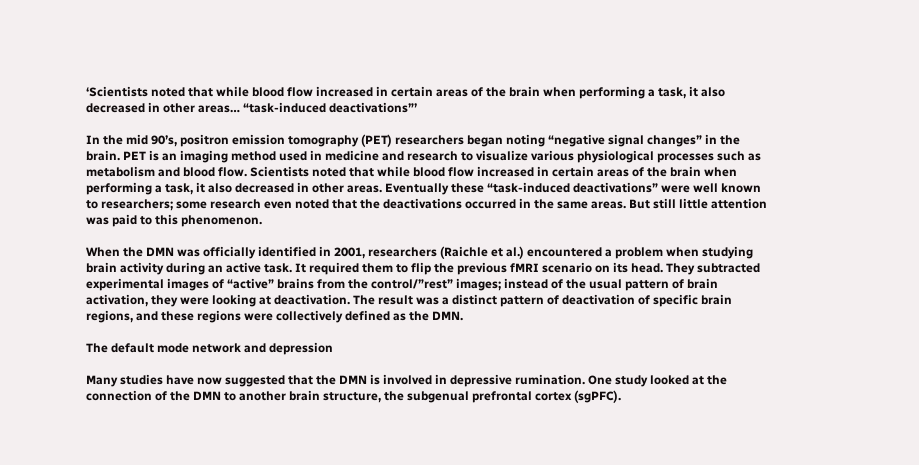‘Scientists noted that while blood flow increased in certain areas of the brain when performing a task, it also decreased in other areas… “task-induced deactivations”’

In the mid 90’s, positron emission tomography (PET) researchers began noting “negative signal changes” in the brain. PET is an imaging method used in medicine and research to visualize various physiological processes such as metabolism and blood flow. Scientists noted that while blood flow increased in certain areas of the brain when performing a task, it also decreased in other areas. Eventually these “task-induced deactivations” were well known to researchers; some research even noted that the deactivations occurred in the same areas. But still little attention was paid to this phenomenon.

When the DMN was officially identified in 2001, researchers (Raichle et al.) encountered a problem when studying brain activity during an active task. It required them to flip the previous fMRI scenario on its head. They subtracted experimental images of “active” brains from the control/”rest” images; instead of the usual pattern of brain activation, they were looking at deactivation. The result was a distinct pattern of deactivation of specific brain regions, and these regions were collectively defined as the DMN.

The default mode network and depression

Many studies have now suggested that the DMN is involved in depressive rumination. One study looked at the connection of the DMN to another brain structure, the subgenual prefrontal cortex (sgPFC).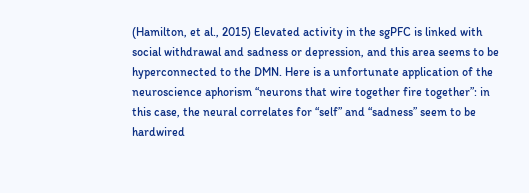(Hamilton, et al., 2015) Elevated activity in the sgPFC is linked with social withdrawal and sadness or depression, and this area seems to be hyperconnected to the DMN. Here is a unfortunate application of the neuroscience aphorism “neurons that wire together fire together”: in this case, the neural correlates for “self” and “sadness” seem to be hardwired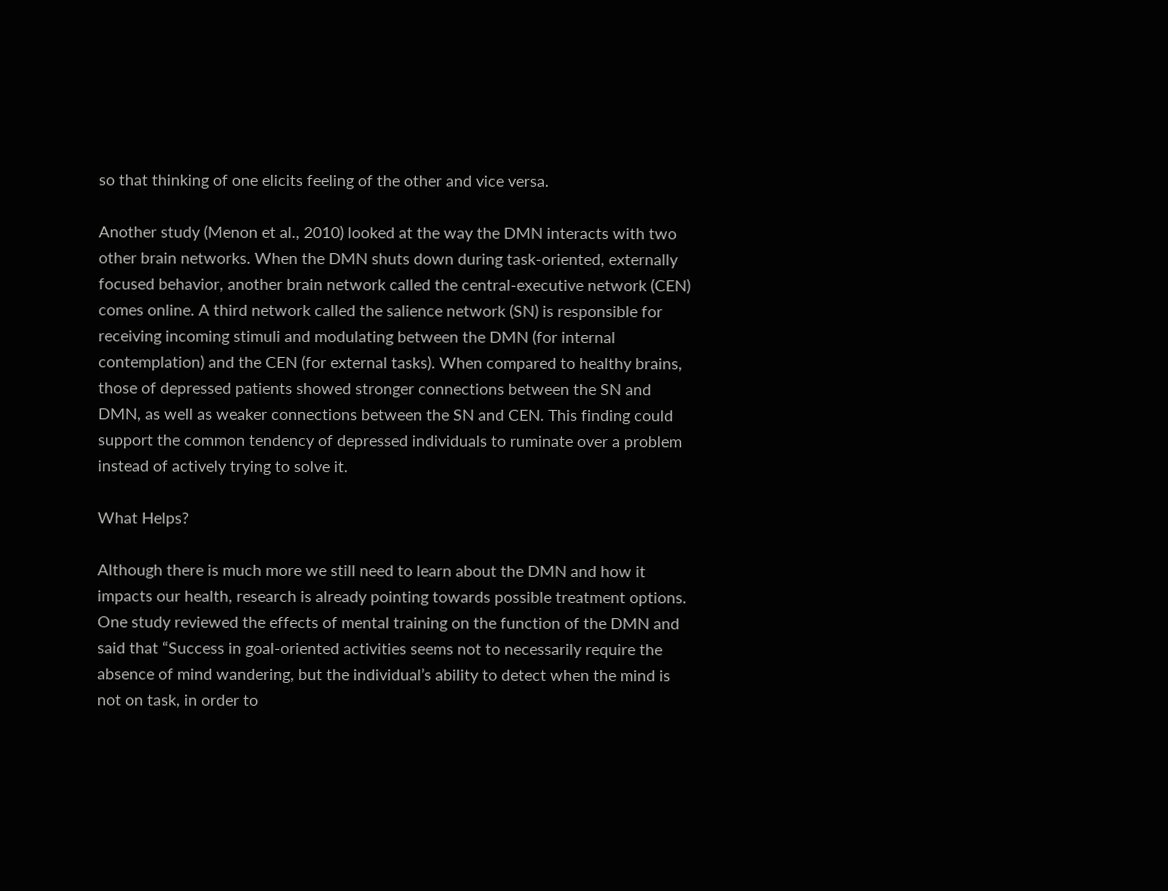so that thinking of one elicits feeling of the other and vice versa.

Another study (Menon et al., 2010) looked at the way the DMN interacts with two other brain networks. When the DMN shuts down during task-oriented, externally focused behavior, another brain network called the central-executive network (CEN) comes online. A third network called the salience network (SN) is responsible for receiving incoming stimuli and modulating between the DMN (for internal contemplation) and the CEN (for external tasks). When compared to healthy brains, those of depressed patients showed stronger connections between the SN and DMN, as well as weaker connections between the SN and CEN. This finding could support the common tendency of depressed individuals to ruminate over a problem instead of actively trying to solve it.

What Helps?

Although there is much more we still need to learn about the DMN and how it impacts our health, research is already pointing towards possible treatment options. One study reviewed the effects of mental training on the function of the DMN and said that “Success in goal-oriented activities seems not to necessarily require the absence of mind wandering, but the individual’s ability to detect when the mind is not on task, in order to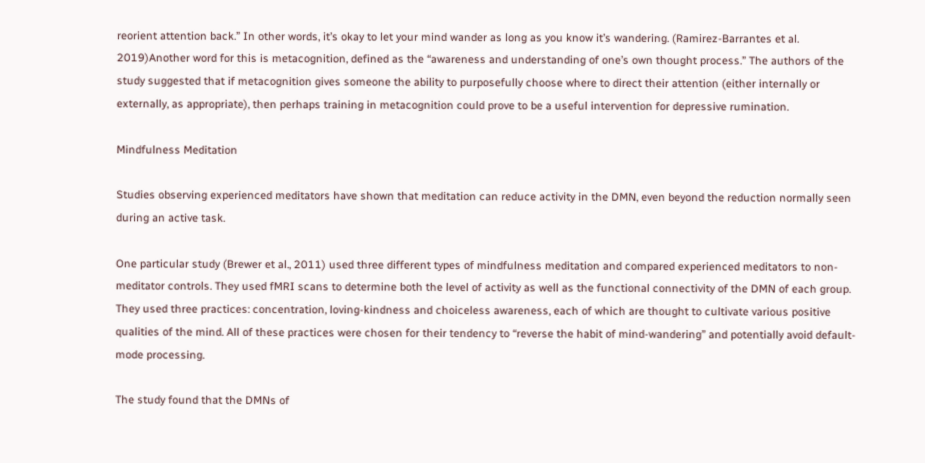reorient attention back.” In other words, it’s okay to let your mind wander as long as you know it’s wandering. (Ramirez-Barrantes et al. 2019)Another word for this is metacognition, defined as the “awareness and understanding of one’s own thought process.” The authors of the study suggested that if metacognition gives someone the ability to purposefully choose where to direct their attention (either internally or externally, as appropriate), then perhaps training in metacognition could prove to be a useful intervention for depressive rumination.

Mindfulness Meditation

Studies observing experienced meditators have shown that meditation can reduce activity in the DMN, even beyond the reduction normally seen during an active task.

One particular study (Brewer et al., 2011) used three different types of mindfulness meditation and compared experienced meditators to non-meditator controls. They used fMRI scans to determine both the level of activity as well as the functional connectivity of the DMN of each group. They used three practices: concentration, loving-kindness and choiceless awareness, each of which are thought to cultivate various positive qualities of the mind. All of these practices were chosen for their tendency to “reverse the habit of mind-wandering” and potentially avoid default-mode processing.

The study found that the DMNs of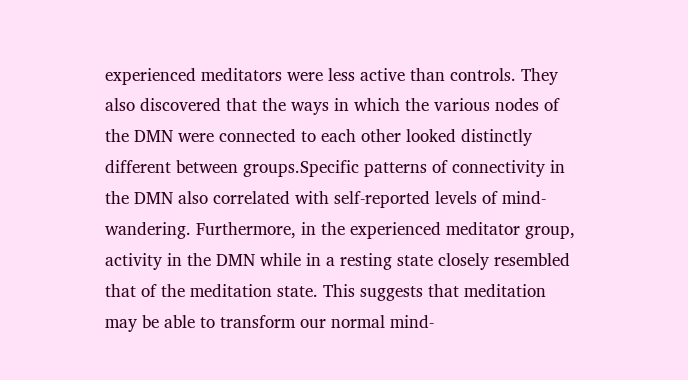experienced meditators were less active than controls. They also discovered that the ways in which the various nodes of the DMN were connected to each other looked distinctly different between groups.Specific patterns of connectivity in the DMN also correlated with self-reported levels of mind-wandering. Furthermore, in the experienced meditator group, activity in the DMN while in a resting state closely resembled that of the meditation state. This suggests that meditation may be able to transform our normal mind-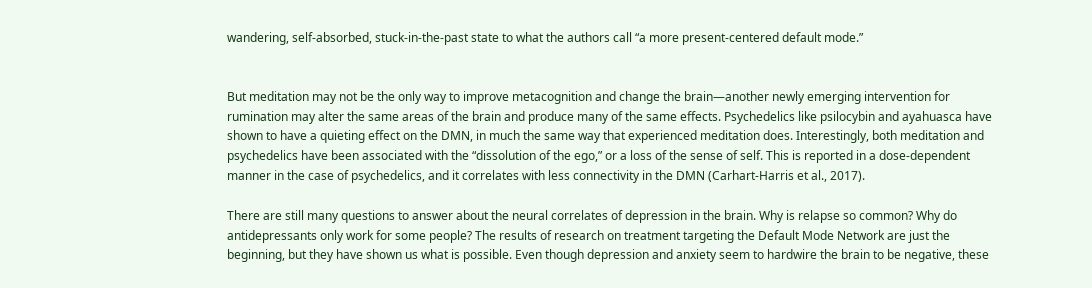wandering, self-absorbed, stuck-in-the-past state to what the authors call “a more present-centered default mode.”


But meditation may not be the only way to improve metacognition and change the brain—another newly emerging intervention for rumination may alter the same areas of the brain and produce many of the same effects. Psychedelics like psilocybin and ayahuasca have shown to have a quieting effect on the DMN, in much the same way that experienced meditation does. Interestingly, both meditation and psychedelics have been associated with the “dissolution of the ego,” or a loss of the sense of self. This is reported in a dose-dependent manner in the case of psychedelics, and it correlates with less connectivity in the DMN (Carhart-Harris et al., 2017).

There are still many questions to answer about the neural correlates of depression in the brain. Why is relapse so common? Why do antidepressants only work for some people? The results of research on treatment targeting the Default Mode Network are just the beginning, but they have shown us what is possible. Even though depression and anxiety seem to hardwire the brain to be negative, these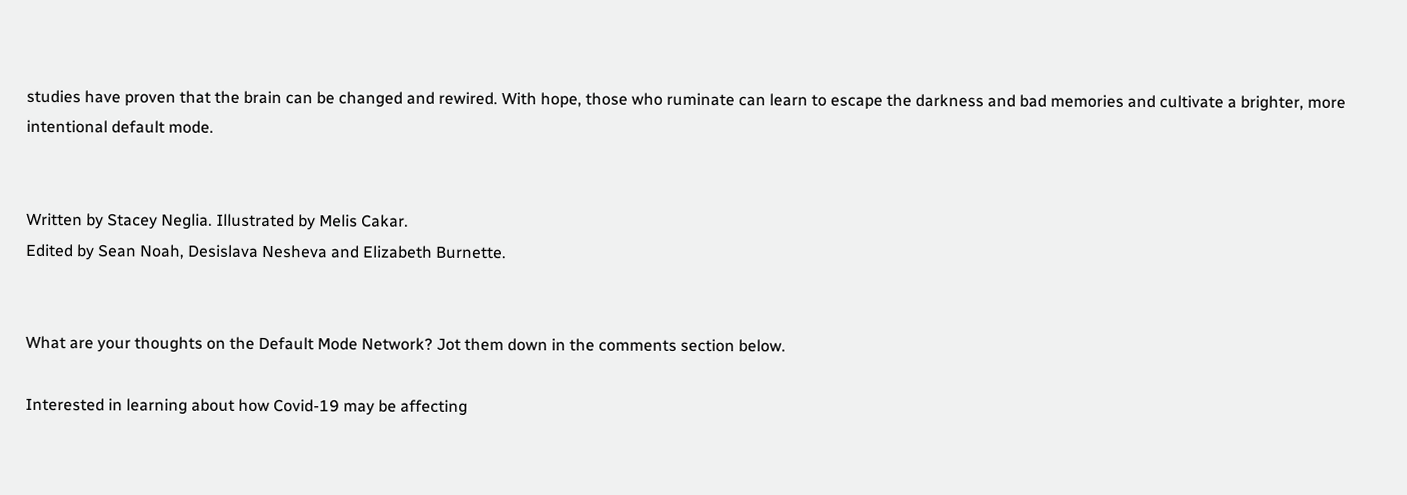studies have proven that the brain can be changed and rewired. With hope, those who ruminate can learn to escape the darkness and bad memories and cultivate a brighter, more intentional default mode.


Written by Stacey Neglia. Illustrated by Melis Cakar.
Edited by Sean Noah, Desislava Nesheva and Elizabeth Burnette.


What are your thoughts on the Default Mode Network? Jot them down in the comments section below.

Interested in learning about how Covid-19 may be affecting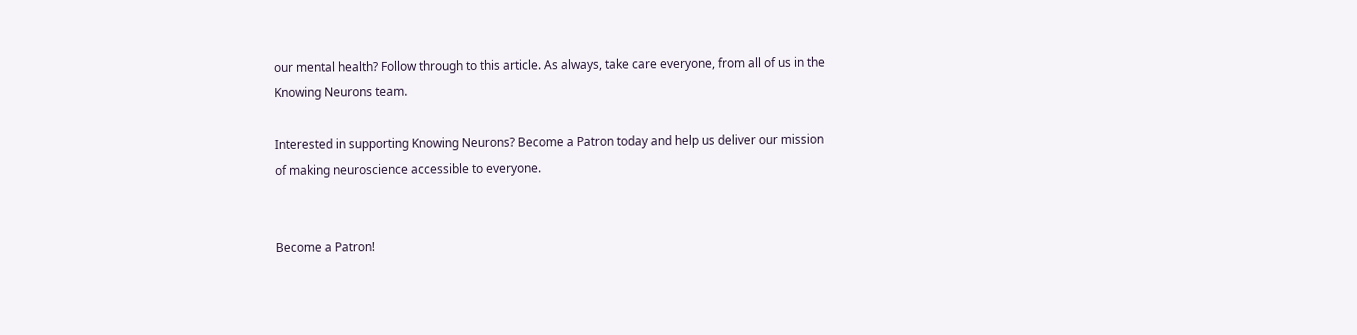our mental health? Follow through to this article. As always, take care everyone, from all of us in the Knowing Neurons team.

Interested in supporting Knowing Neurons? Become a Patron today and help us deliver our mission of making neuroscience accessible to everyone.


Become a Patron!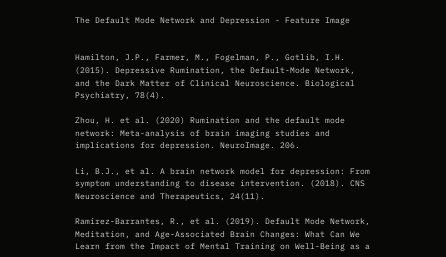The Default Mode Network and Depression - Feature Image


Hamilton, J.P., Farmer, M., Fogelman, P., Gotlib, I.H. (2015). Depressive Rumination, the Default-Mode Network, and the Dark Matter of Clinical Neuroscience. Biological Psychiatry, 78(4).

Zhou, H. et al. (2020) Rumination and the default mode network: Meta-analysis of brain imaging studies and implications for depression. NeuroImage. 206.

Li, B.J., et al. A brain network model for depression: From symptom understanding to disease intervention. (2018). CNS Neuroscience and Therapeutics, 24(11).

Ramirez-Barrantes, R., et al. (2019). Default Mode Network, Meditation, and Age-Associated Brain Changes: What Can We Learn from the Impact of Mental Training on Well-Being as a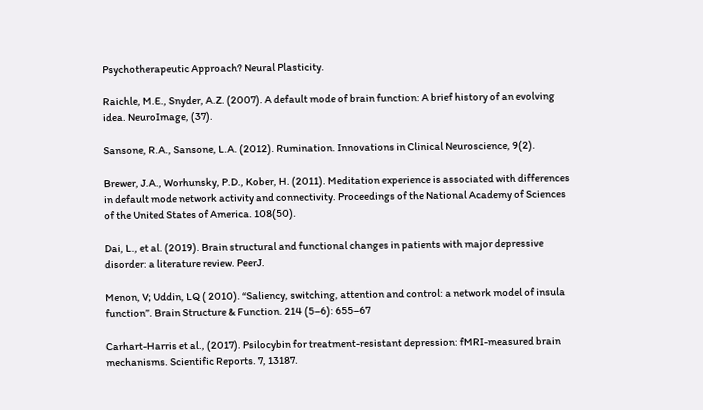Psychotherapeutic Approach? Neural Plasticity.

Raichle, M.E., Snyder, A.Z. (2007). A default mode of brain function: A brief history of an evolving idea. NeuroImage, (37).

Sansone, R.A., Sansone, L.A. (2012). Rumination. Innovations in Clinical Neuroscience, 9(2).

Brewer, J.A., Worhunsky, P.D., Kober, H. (2011). Meditation experience is associated with differences in default mode network activity and connectivity. Proceedings of the National Academy of Sciences of the United States of America. 108(50).

Dai, L., et al. (2019). Brain structural and functional changes in patients with major depressive disorder: a literature review. PeerJ.

Menon, V; Uddin, LQ ( 2010). “Saliency, switching, attention and control: a network model of insula function”. Brain Structure & Function. 214 (5–6): 655–67

Carhart-Harris et al., (2017). Psilocybin for treatment-resistant depression: fMRI-measured brain mechanisms. Scientific Reports. 7, 13187.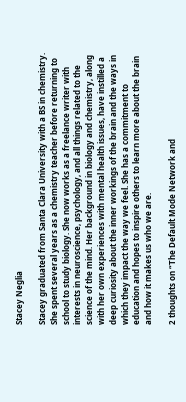Stacey Neglia

Stacey graduated from Santa Clara University with a BS in chemistry. She spent several years as a chemistry teacher before returning to school to study biology. She now works as a freelance writer with interests in neuroscience, psychology, and all things related to the science of the mind. Her background in biology and chemistry, along with her own experiences with mental health issues, have instilled a deep curiosity about the inner workings of the brain and the ways in which they impact the way we feel. She has a commitment to education and hopes to inspire others to learn more about the brain and how it makes us who we are.

2 thoughts on “The Default Mode Network and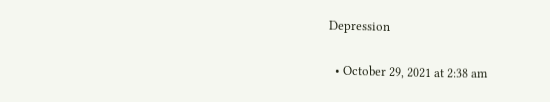Depression

  • October 29, 2021 at 2:38 am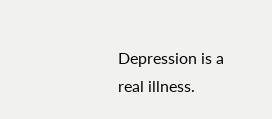Depression is a real illness.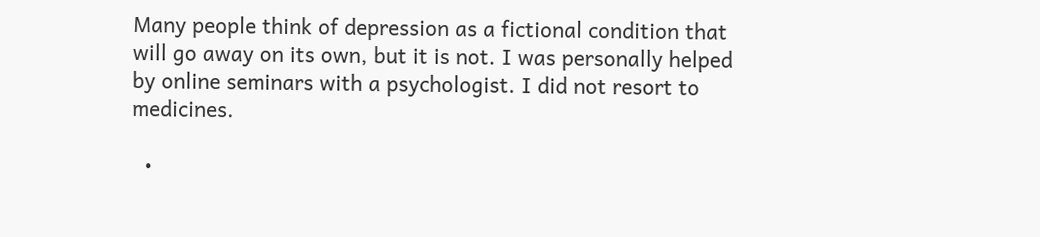Many people think of depression as a fictional condition that will go away on its own, but it is not. I was personally helped by online seminars with a psychologist. I did not resort to medicines.

  •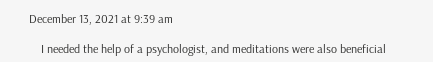December 13, 2021 at 9:39 am

    I needed the help of a psychologist, and meditations were also beneficial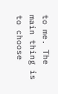to me. The main thing is to choose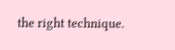the right technique.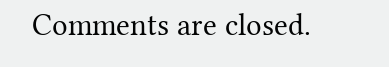Comments are closed.